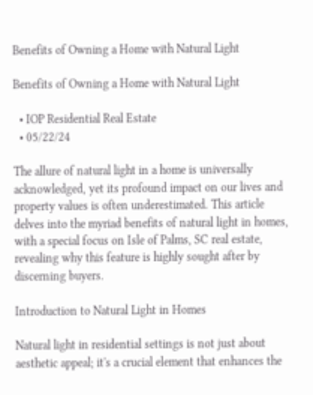Benefits of Owning a Home with Natural Light

Benefits of Owning a Home with Natural Light

  • IOP Residential Real Estate
  • 05/22/24

The allure of natural light in a home is universally acknowledged, yet its profound impact on our lives and property values is often underestimated. This article delves into the myriad benefits of natural light in homes, with a special focus on Isle of Palms, SC real estate, revealing why this feature is highly sought after by discerning buyers.

Introduction to Natural Light in Homes

Natural light in residential settings is not just about aesthetic appeal; it's a crucial element that enhances the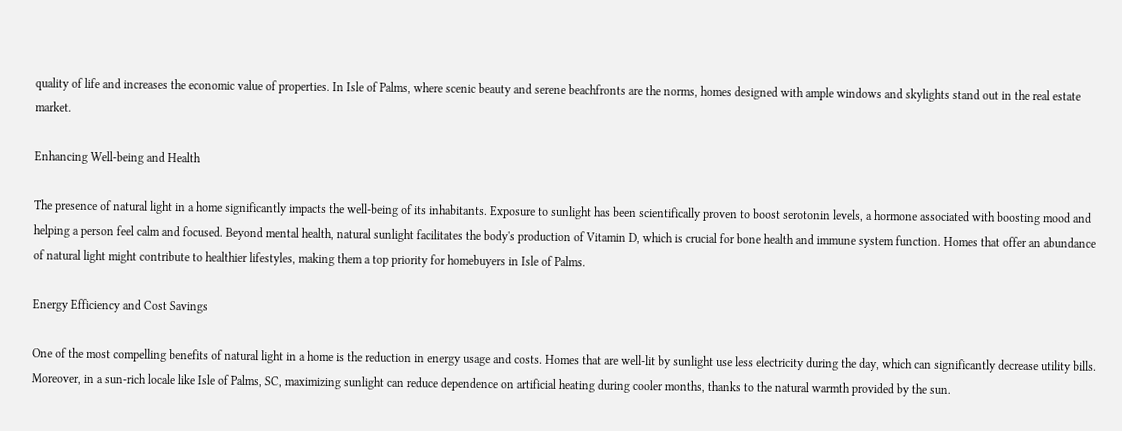quality of life and increases the economic value of properties. In Isle of Palms, where scenic beauty and serene beachfronts are the norms, homes designed with ample windows and skylights stand out in the real estate market.

Enhancing Well-being and Health

The presence of natural light in a home significantly impacts the well-being of its inhabitants. Exposure to sunlight has been scientifically proven to boost serotonin levels, a hormone associated with boosting mood and helping a person feel calm and focused. Beyond mental health, natural sunlight facilitates the body's production of Vitamin D, which is crucial for bone health and immune system function. Homes that offer an abundance of natural light might contribute to healthier lifestyles, making them a top priority for homebuyers in Isle of Palms.

Energy Efficiency and Cost Savings

One of the most compelling benefits of natural light in a home is the reduction in energy usage and costs. Homes that are well-lit by sunlight use less electricity during the day, which can significantly decrease utility bills. Moreover, in a sun-rich locale like Isle of Palms, SC, maximizing sunlight can reduce dependence on artificial heating during cooler months, thanks to the natural warmth provided by the sun.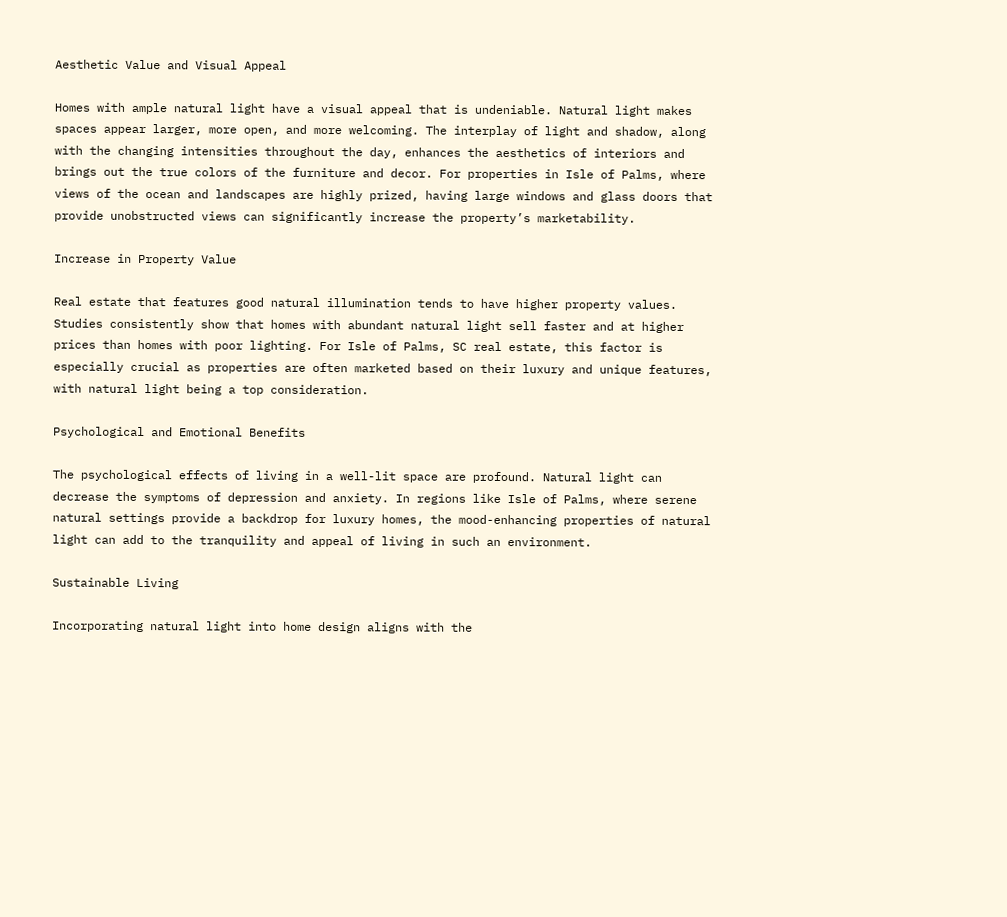Aesthetic Value and Visual Appeal

Homes with ample natural light have a visual appeal that is undeniable. Natural light makes spaces appear larger, more open, and more welcoming. The interplay of light and shadow, along with the changing intensities throughout the day, enhances the aesthetics of interiors and brings out the true colors of the furniture and decor. For properties in Isle of Palms, where views of the ocean and landscapes are highly prized, having large windows and glass doors that provide unobstructed views can significantly increase the property’s marketability.

Increase in Property Value

Real estate that features good natural illumination tends to have higher property values. Studies consistently show that homes with abundant natural light sell faster and at higher prices than homes with poor lighting. For Isle of Palms, SC real estate, this factor is especially crucial as properties are often marketed based on their luxury and unique features, with natural light being a top consideration.

Psychological and Emotional Benefits

The psychological effects of living in a well-lit space are profound. Natural light can decrease the symptoms of depression and anxiety. In regions like Isle of Palms, where serene natural settings provide a backdrop for luxury homes, the mood-enhancing properties of natural light can add to the tranquility and appeal of living in such an environment.

Sustainable Living

Incorporating natural light into home design aligns with the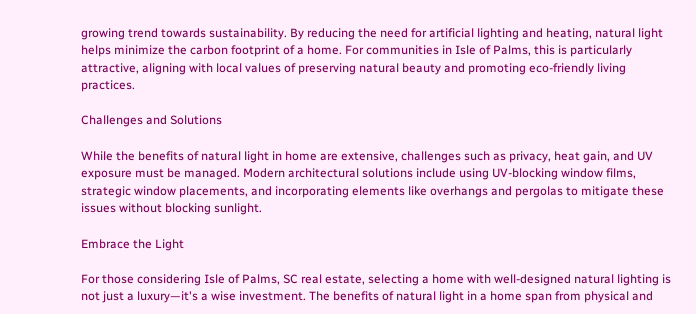growing trend towards sustainability. By reducing the need for artificial lighting and heating, natural light helps minimize the carbon footprint of a home. For communities in Isle of Palms, this is particularly attractive, aligning with local values of preserving natural beauty and promoting eco-friendly living practices.

Challenges and Solutions

While the benefits of natural light in home are extensive, challenges such as privacy, heat gain, and UV exposure must be managed. Modern architectural solutions include using UV-blocking window films, strategic window placements, and incorporating elements like overhangs and pergolas to mitigate these issues without blocking sunlight.

Embrace the Light

For those considering Isle of Palms, SC real estate, selecting a home with well-designed natural lighting is not just a luxury—it's a wise investment. The benefits of natural light in a home span from physical and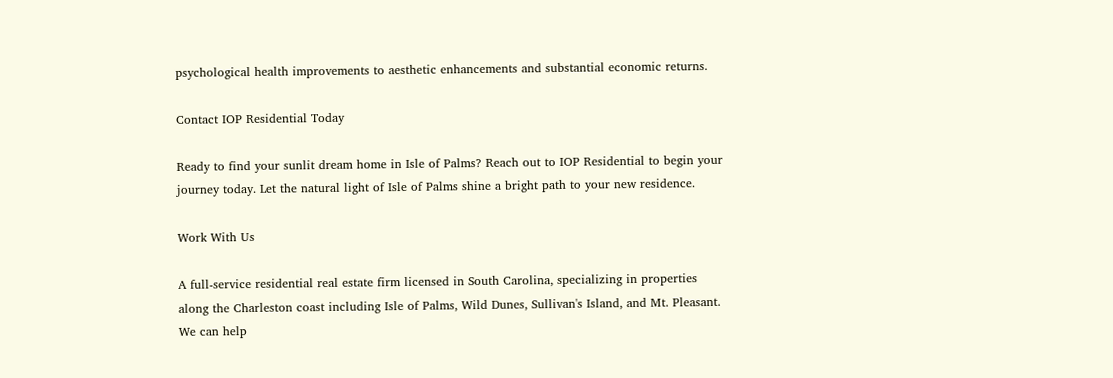psychological health improvements to aesthetic enhancements and substantial economic returns.

Contact IOP Residential Today

Ready to find your sunlit dream home in Isle of Palms? Reach out to IOP Residential to begin your journey today. Let the natural light of Isle of Palms shine a bright path to your new residence.

Work With Us

A full-service residential real estate firm licensed in South Carolina, specializing in properties along the Charleston coast including Isle of Palms, Wild Dunes, Sullivan's Island, and Mt. Pleasant. We can help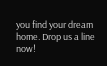you find your dream home. Drop us a line now!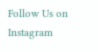Follow Us on Instagram